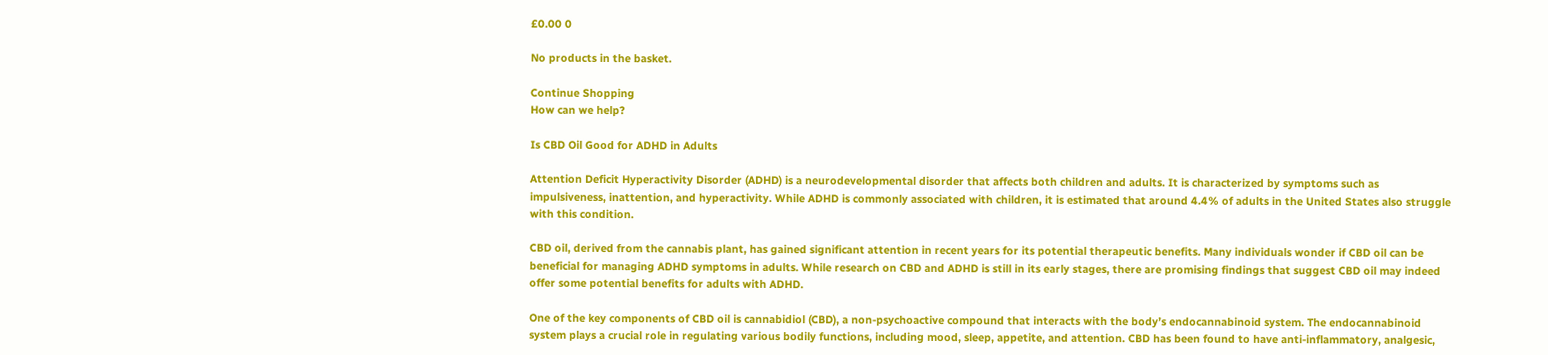£0.00 0

No products in the basket.

Continue Shopping
How can we help?

Is CBD Oil Good for ADHD in Adults

Attention Deficit Hyperactivity Disorder (ADHD) is a neurodevelopmental disorder that affects both children and adults. It is characterized by symptoms such as impulsiveness, inattention, and hyperactivity. While ADHD is commonly associated with children, it is estimated that around 4.4% of adults in the United States also struggle with this condition.

CBD oil, derived from the cannabis plant, has gained significant attention in recent years for its potential therapeutic benefits. Many individuals wonder if CBD oil can be beneficial for managing ADHD symptoms in adults. While research on CBD and ADHD is still in its early stages, there are promising findings that suggest CBD oil may indeed offer some potential benefits for adults with ADHD.

One of the key components of CBD oil is cannabidiol (CBD), a non-psychoactive compound that interacts with the body’s endocannabinoid system. The endocannabinoid system plays a crucial role in regulating various bodily functions, including mood, sleep, appetite, and attention. CBD has been found to have anti-inflammatory, analgesic,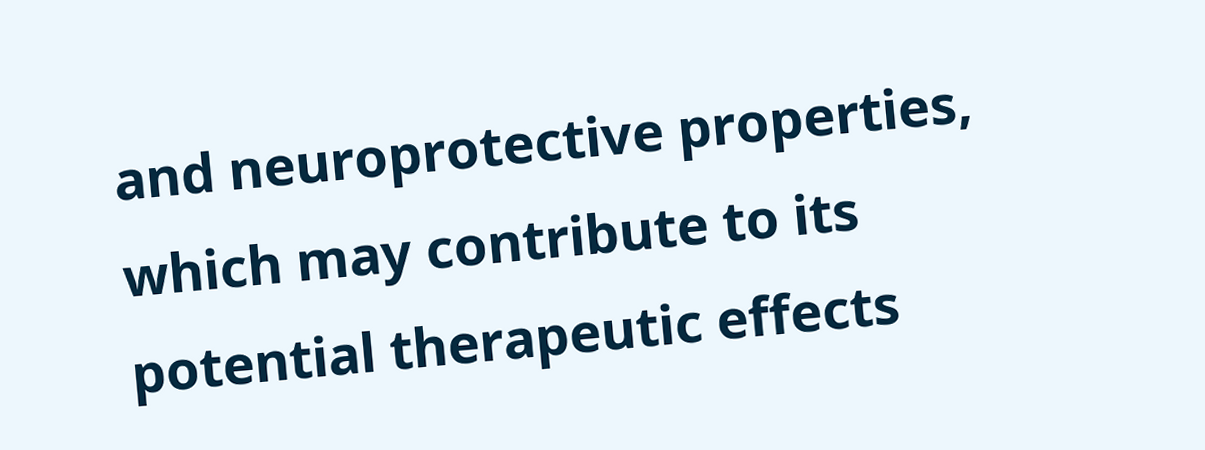and neuroprotective properties, which may contribute to its potential therapeutic effects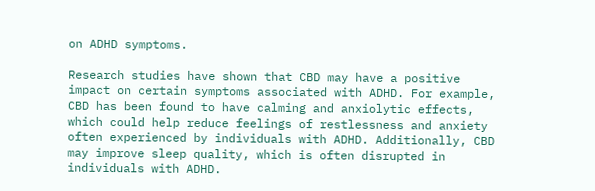on ADHD symptoms.

Research studies have shown that CBD may have a positive impact on certain symptoms associated with ADHD. For example, CBD has been found to have calming and anxiolytic effects, which could help reduce feelings of restlessness and anxiety often experienced by individuals with ADHD. Additionally, CBD may improve sleep quality, which is often disrupted in individuals with ADHD.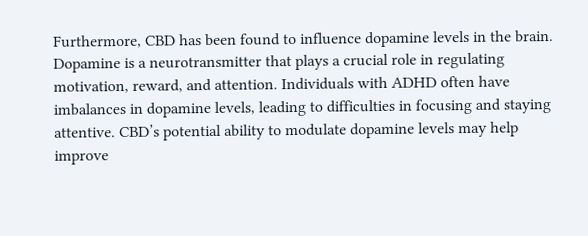Furthermore, CBD has been found to influence dopamine levels in the brain. Dopamine is a neurotransmitter that plays a crucial role in regulating motivation, reward, and attention. Individuals with ADHD often have imbalances in dopamine levels, leading to difficulties in focusing and staying attentive. CBD’s potential ability to modulate dopamine levels may help improve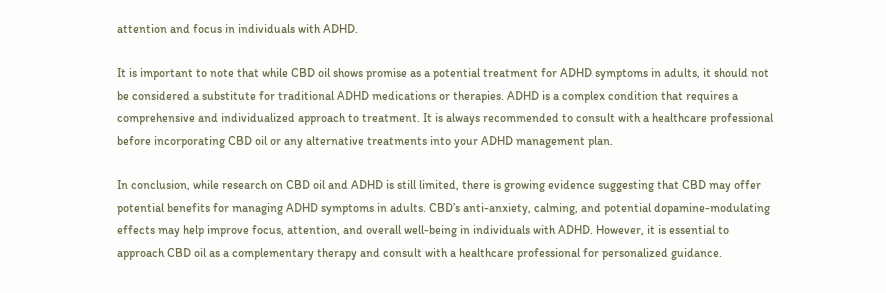attention and focus in individuals with ADHD.

It is important to note that while CBD oil shows promise as a potential treatment for ADHD symptoms in adults, it should not be considered a substitute for traditional ADHD medications or therapies. ADHD is a complex condition that requires a comprehensive and individualized approach to treatment. It is always recommended to consult with a healthcare professional before incorporating CBD oil or any alternative treatments into your ADHD management plan.

In conclusion, while research on CBD oil and ADHD is still limited, there is growing evidence suggesting that CBD may offer potential benefits for managing ADHD symptoms in adults. CBD’s anti-anxiety, calming, and potential dopamine-modulating effects may help improve focus, attention, and overall well-being in individuals with ADHD. However, it is essential to approach CBD oil as a complementary therapy and consult with a healthcare professional for personalized guidance.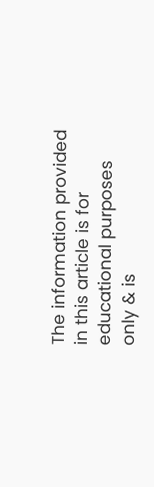The information provided in this article is for educational purposes only & is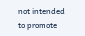not intended to promote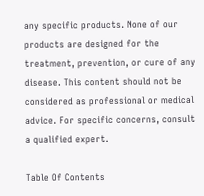any specific products. None of our products are designed for the treatment, prevention, or cure of any disease. This content should not be considered as professional or medical advice. For specific concerns, consult a qualified expert.

Table Of Contents